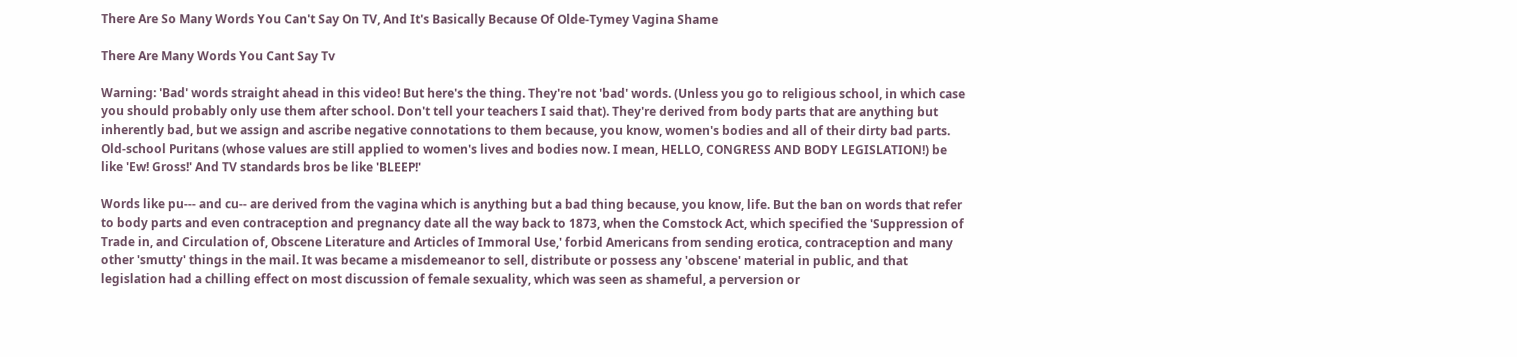There Are So Many Words You Can't Say On TV, And It's Basically Because Of Olde-Tymey Vagina Shame

There Are Many Words You Cant Say Tv

Warning: 'Bad' words straight ahead in this video! But here's the thing. They're not 'bad' words. (Unless you go to religious school, in which case you should probably only use them after school. Don't tell your teachers I said that). They're derived from body parts that are anything but inherently bad, but we assign and ascribe negative connotations to them because, you know, women's bodies and all of their dirty bad parts. Old-school Puritans (whose values are still applied to women's lives and bodies now. I mean, HELLO, CONGRESS AND BODY LEGISLATION!) be like 'Ew! Gross!' And TV standards bros be like 'BLEEP!'

Words like pu--- and cu-- are derived from the vagina which is anything but a bad thing because, you know, life. But the ban on words that refer to body parts and even contraception and pregnancy date all the way back to 1873, when the Comstock Act, which specified the 'Suppression of Trade in, and Circulation of, Obscene Literature and Articles of Immoral Use,' forbid Americans from sending erotica, contraception and many other 'smutty' things in the mail. It was became a misdemeanor to sell, distribute or possess any 'obscene' material in public, and that legislation had a chilling effect on most discussion of female sexuality, which was seen as shameful, a perversion or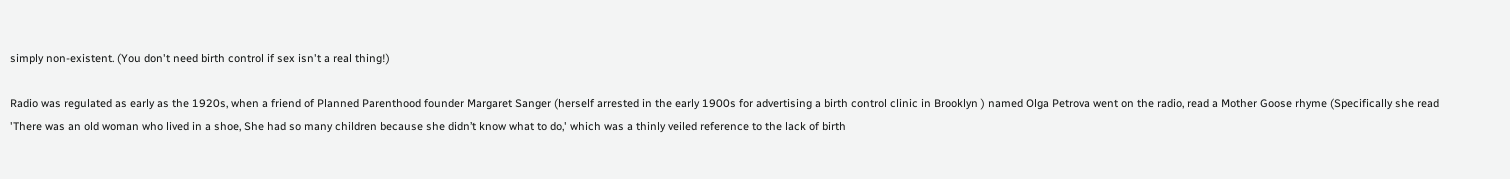simply non-existent. (You don't need birth control if sex isn't a real thing!)

Radio was regulated as early as the 1920s, when a friend of Planned Parenthood founder Margaret Sanger (herself arrested in the early 1900s for advertising a birth control clinic in Brooklyn ) named Olga Petrova went on the radio, read a Mother Goose rhyme (Specifically she read 'There was an old woman who lived in a shoe, She had so many children because she didn’t know what to do,' which was a thinly veiled reference to the lack of birth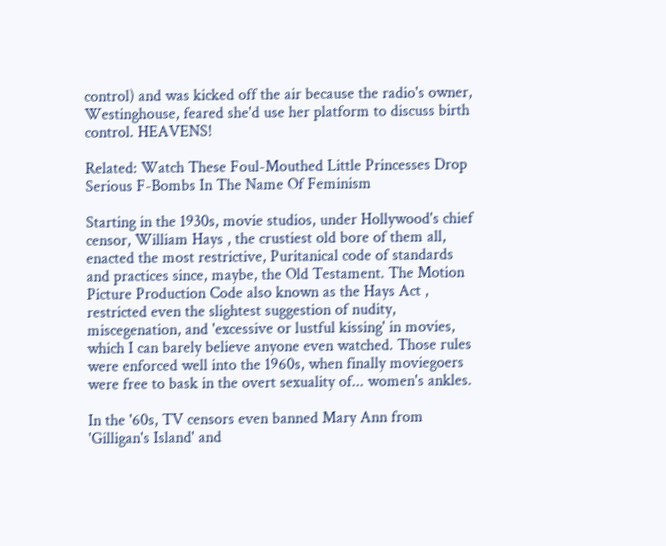control) and was kicked off the air because the radio's owner, Westinghouse, feared she'd use her platform to discuss birth control. HEAVENS!

Related: Watch These Foul-Mouthed Little Princesses Drop Serious F-Bombs In The Name Of Feminism

Starting in the 1930s, movie studios, under Hollywood's chief censor, William Hays , the crustiest old bore of them all, enacted the most restrictive, Puritanical code of standards and practices since, maybe, the Old Testament. The Motion Picture Production Code also known as the Hays Act , restricted even the slightest suggestion of nudity, miscegenation, and 'excessive or lustful kissing' in movies, which I can barely believe anyone even watched. Those rules were enforced well into the 1960s, when finally moviegoers were free to bask in the overt sexuality of... women's ankles.

In the '60s, TV censors even banned Mary Ann from 'Gilligan's Island' and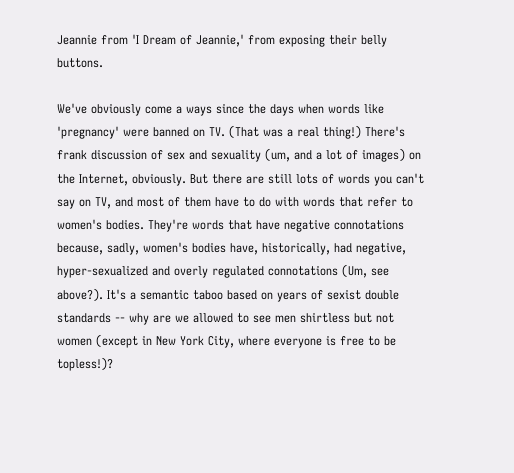Jeannie from 'I Dream of Jeannie,' from exposing their belly buttons.

We've obviously come a ways since the days when words like 'pregnancy' were banned on TV. (That was a real thing!) There's frank discussion of sex and sexuality (um, and a lot of images) on the Internet, obviously. But there are still lots of words you can't say on TV, and most of them have to do with words that refer to women's bodies. They're words that have negative connotations because, sadly, women's bodies have, historically, had negative, hyper-sexualized and overly regulated connotations (Um, see above?). It's a semantic taboo based on years of sexist double standards -- why are we allowed to see men shirtless but not women (except in New York City, where everyone is free to be topless!)?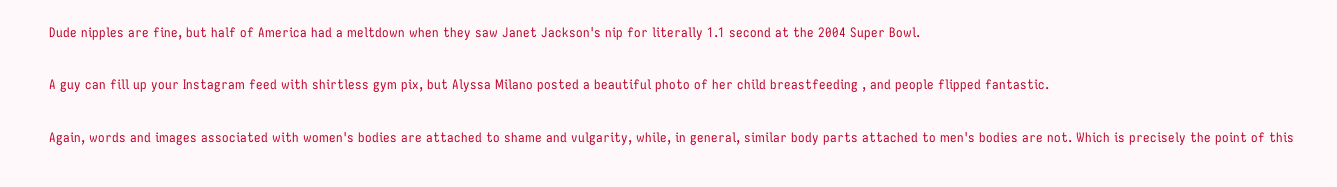Dude nipples are fine, but half of America had a meltdown when they saw Janet Jackson's nip for literally 1.1 second at the 2004 Super Bowl.

A guy can fill up your Instagram feed with shirtless gym pix, but Alyssa Milano posted a beautiful photo of her child breastfeeding , and people flipped fantastic.

Again, words and images associated with women's bodies are attached to shame and vulgarity, while, in general, similar body parts attached to men's bodies are not. Which is precisely the point of this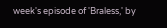week's episode of 'Braless,' by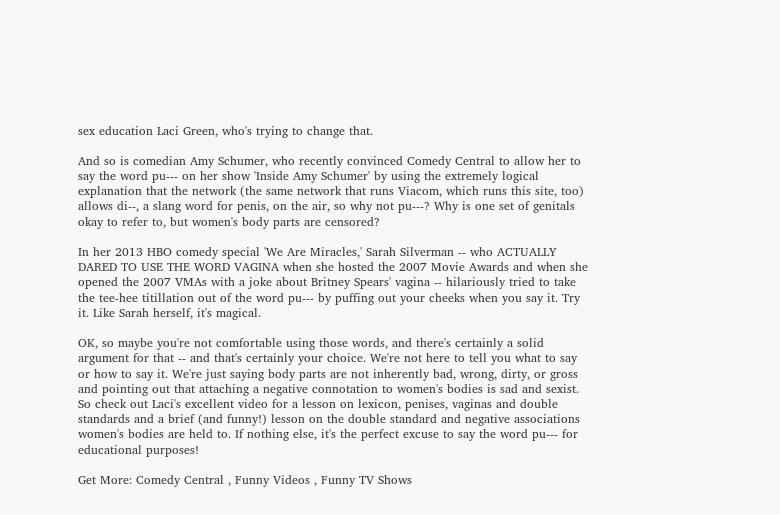sex education Laci Green, who's trying to change that.

And so is comedian Amy Schumer, who recently convinced Comedy Central to allow her to say the word pu--- on her show 'Inside Amy Schumer' by using the extremely logical explanation that the network (the same network that runs Viacom, which runs this site, too) allows di--, a slang word for penis, on the air, so why not pu---? Why is one set of genitals okay to refer to, but women's body parts are censored?

In her 2013 HBO comedy special 'We Are Miracles,' Sarah Silverman -- who ACTUALLY DARED TO USE THE WORD VAGINA when she hosted the 2007 Movie Awards and when she opened the 2007 VMAs with a joke about Britney Spears' vagina -- hilariously tried to take the tee-hee titillation out of the word pu--- by puffing out your cheeks when you say it. Try it. Like Sarah herself, it's magical.

OK, so maybe you're not comfortable using those words, and there's certainly a solid argument for that -- and that's certainly your choice. We're not here to tell you what to say or how to say it. We're just saying body parts are not inherently bad, wrong, dirty, or gross and pointing out that attaching a negative connotation to women's bodies is sad and sexist. So check out Laci's excellent video for a lesson on lexicon, penises, vaginas and double standards and a brief (and funny!) lesson on the double standard and negative associations women's bodies are held to. If nothing else, it's the perfect excuse to say the word pu--- for educational purposes!

Get More: Comedy Central , Funny Videos , Funny TV Shows